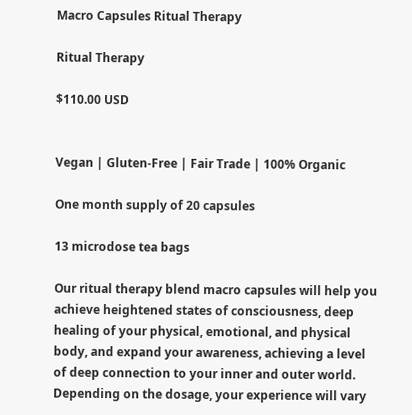Macro Capsules Ritual Therapy

Ritual Therapy

$110.00 USD


Vegan | Gluten-Free | Fair Trade | 100% Organic

One month supply of 20 capsules

13 microdose tea bags

Our ritual therapy blend macro capsules will help you achieve heightened states of consciousness, deep healing of your physical, emotional, and physical body, and expand your awareness, achieving a level of deep connection to your inner and outer world. Depending on the dosage, your experience will vary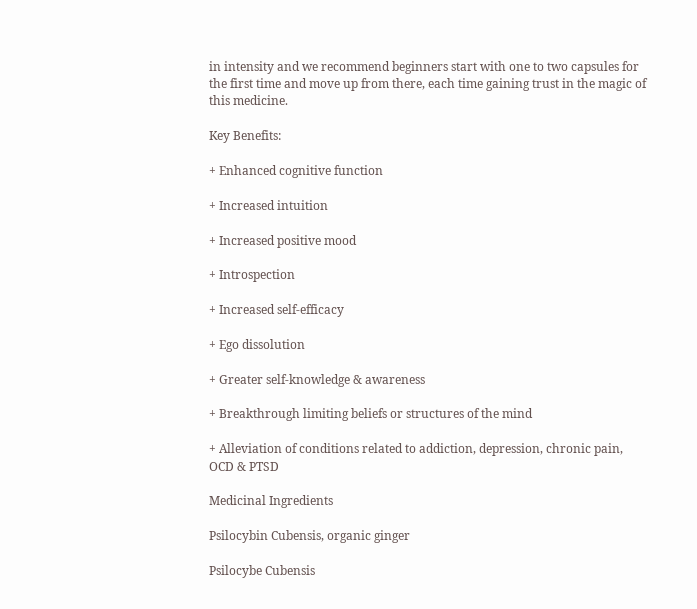in intensity and we recommend beginners start with one to two capsules for the first time and move up from there, each time gaining trust in the magic of this medicine.

Key Benefits:

+ Enhanced cognitive function

+ Increased intuition

+ Increased positive mood

+ Introspection

+ Increased self-efficacy

+ Ego dissolution

+ Greater self-knowledge & awareness

+ Breakthrough limiting beliefs or structures of the mind

+ Alleviation of conditions related to addiction, depression, chronic pain, OCD & PTSD

Medicinal Ingredients

Psilocybin Cubensis, organic ginger

Psilocybe Cubensis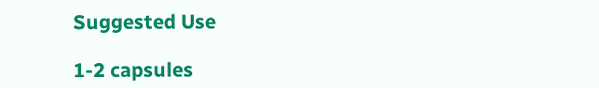Suggested Use

1-2 capsules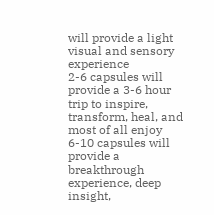will provide a light visual and sensory experience
2-6 capsules will provide a 3-6 hour trip to inspire, transform, heal, and most of all enjoy
6-10 capsules will provide a breakthrough experience, deep insight,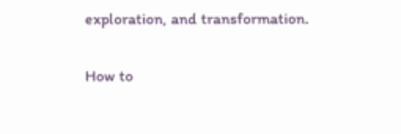exploration, and transformation.

How to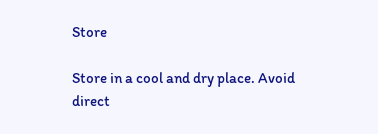Store

Store in a cool and dry place. Avoid direct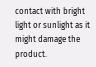contact with bright light or sunlight as it might damage the product.